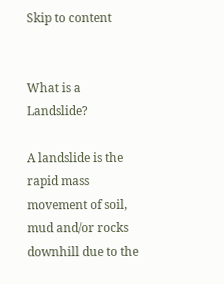Skip to content


What is a Landslide?

A landslide is the rapid mass movement of soil, mud and/or rocks downhill due to the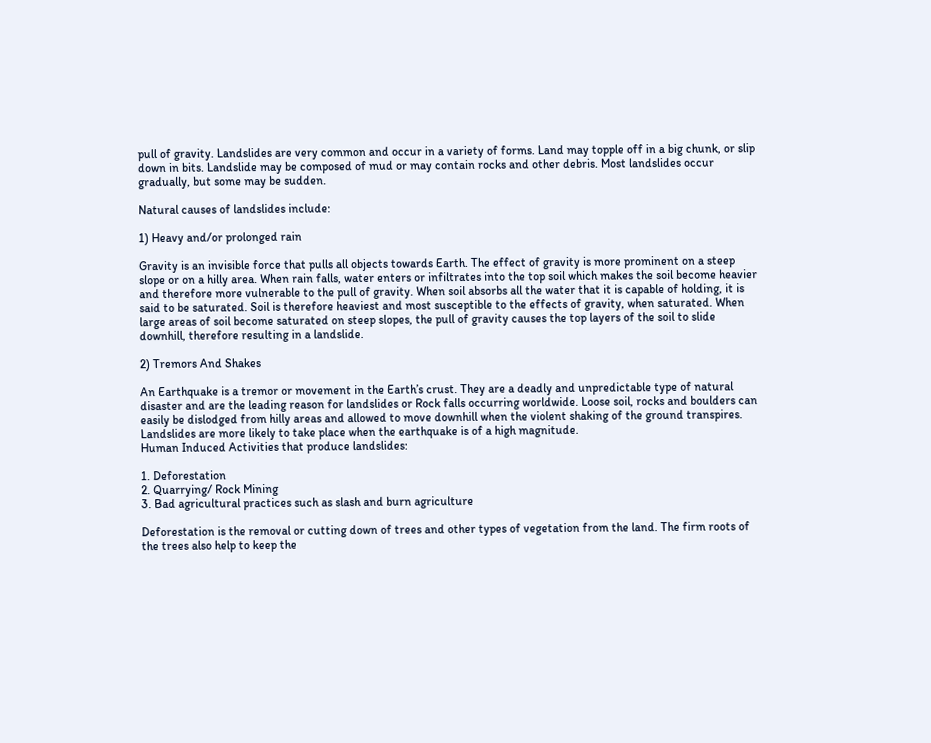pull of gravity. Landslides are very common and occur in a variety of forms. Land may topple off in a big chunk, or slip down in bits. Landslide may be composed of mud or may contain rocks and other debris. Most landslides occur gradually, but some may be sudden.

Natural causes of landslides include:

1) Heavy and/or prolonged rain

Gravity is an invisible force that pulls all objects towards Earth. The effect of gravity is more prominent on a steep slope or on a hilly area. When rain falls, water enters or infiltrates into the top soil which makes the soil become heavier and therefore more vulnerable to the pull of gravity. When soil absorbs all the water that it is capable of holding, it is said to be saturated. Soil is therefore heaviest and most susceptible to the effects of gravity, when saturated. When large areas of soil become saturated on steep slopes, the pull of gravity causes the top layers of the soil to slide downhill, therefore resulting in a landslide.

2) Tremors And Shakes

An Earthquake is a tremor or movement in the Earth’s crust. They are a deadly and unpredictable type of natural disaster and are the leading reason for landslides or Rock falls occurring worldwide. Loose soil, rocks and boulders can easily be dislodged from hilly areas and allowed to move downhill when the violent shaking of the ground transpires. Landslides are more likely to take place when the earthquake is of a high magnitude.
Human Induced Activities that produce landslides:

1. Deforestation
2. Quarrying/ Rock Mining
3. Bad agricultural practices such as slash and burn agriculture

Deforestation is the removal or cutting down of trees and other types of vegetation from the land. The firm roots of the trees also help to keep the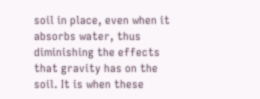soil in place, even when it absorbs water, thus diminishing the effects that gravity has on the soil. It is when these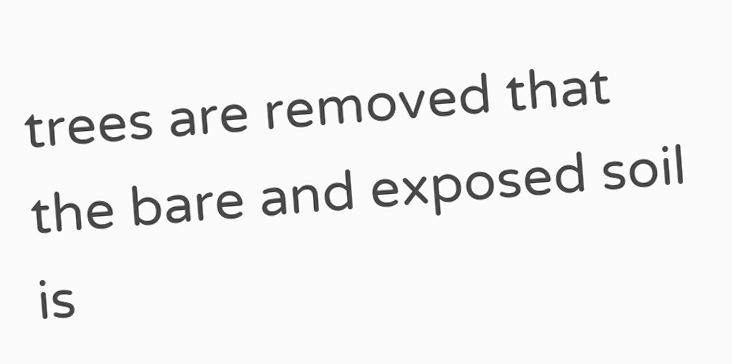trees are removed that the bare and exposed soil is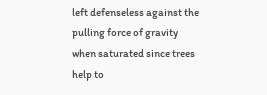left defenseless against the pulling force of gravity when saturated since trees help to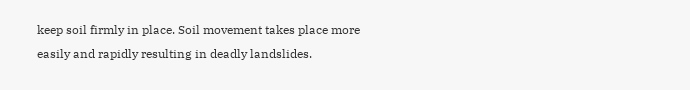keep soil firmly in place. Soil movement takes place more easily and rapidly resulting in deadly landslides.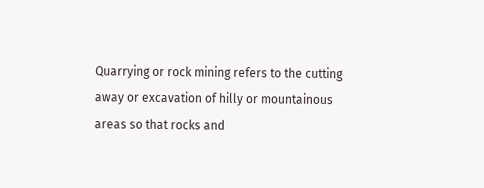Quarrying or rock mining refers to the cutting away or excavation of hilly or mountainous areas so that rocks and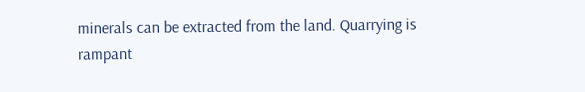minerals can be extracted from the land. Quarrying is rampant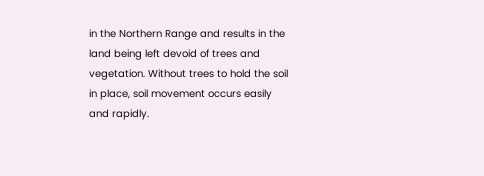in the Northern Range and results in the land being left devoid of trees and vegetation. Without trees to hold the soil in place, soil movement occurs easily and rapidly.